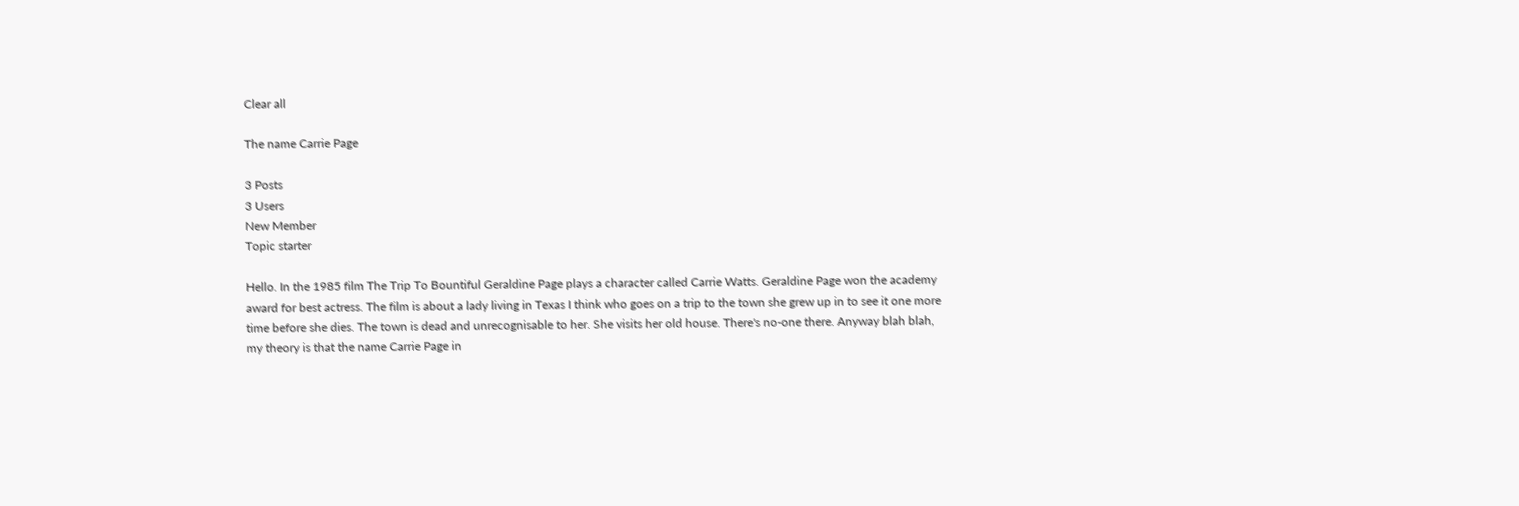Clear all

The name Carrie Page

3 Posts
3 Users
New Member
Topic starter

Hello. In the 1985 film The Trip To Bountiful Geraldine Page plays a character called Carrie Watts. Geraldine Page won the academy award for best actress. The film is about a lady living in Texas I think who goes on a trip to the town she grew up in to see it one more time before she dies. The town is dead and unrecognisable to her. She visits her old house. There's no-one there. Anyway blah blah, my theory is that the name Carrie Page in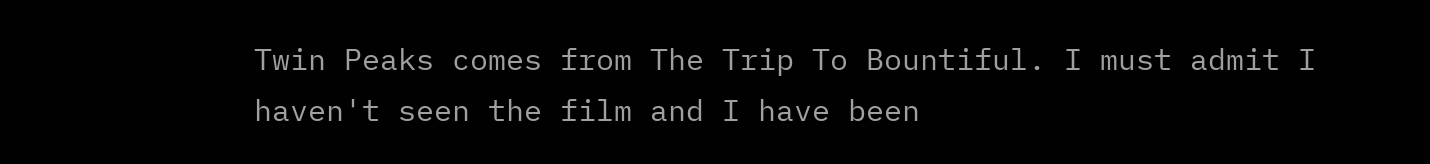Twin Peaks comes from The Trip To Bountiful. I must admit I haven't seen the film and I have been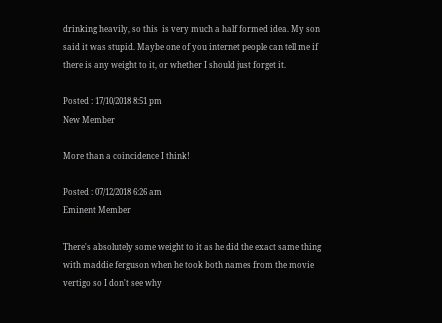drinking heavily, so this  is very much a half formed idea. My son said it was stupid. Maybe one of you internet people can tell me if there is any weight to it, or whether I should just forget it.

Posted : 17/10/2018 8:51 pm
New Member

More than a coincidence I think!

Posted : 07/12/2018 6:26 am
Eminent Member

There's absolutely some weight to it as he did the exact same thing with maddie ferguson when he took both names from the movie vertigo so I don't see why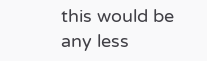this would be any less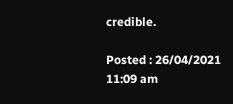credible.

Posted : 26/04/2021 11:09 am